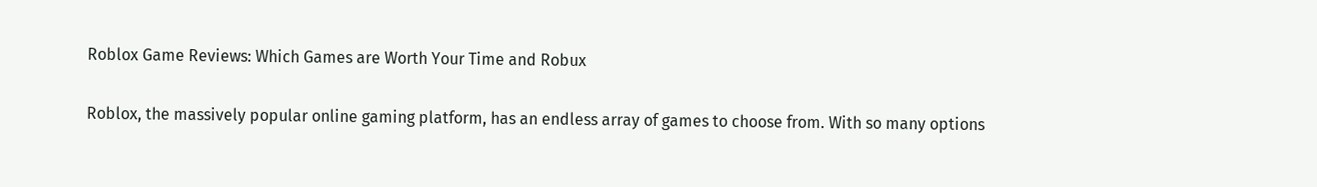Roblox Game Reviews: Which Games are Worth Your Time and Robux

Roblox, the massively popular online gaming platform, has an endless array of games to choose from. With so many options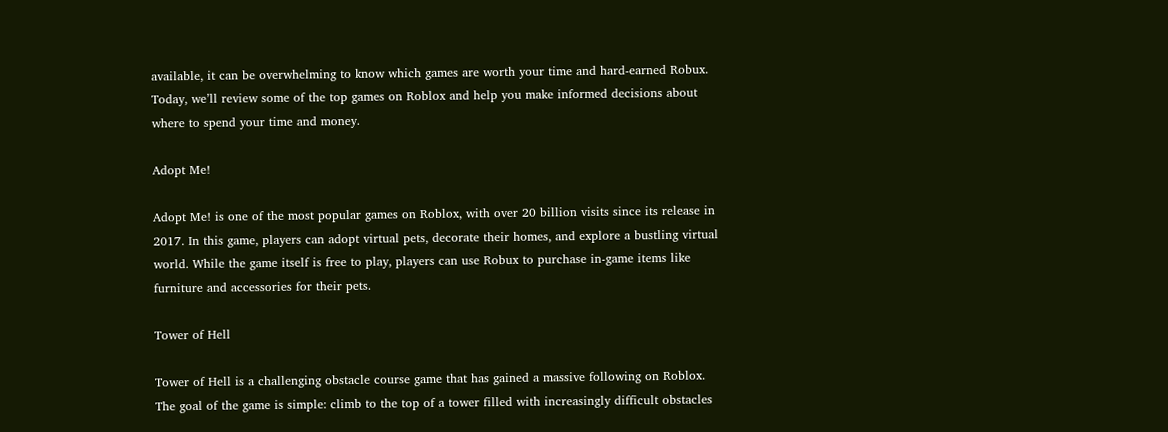available, it can be overwhelming to know which games are worth your time and hard-earned Robux. Today, we’ll review some of the top games on Roblox and help you make informed decisions about where to spend your time and money.

Adopt Me!

Adopt Me! is one of the most popular games on Roblox, with over 20 billion visits since its release in 2017. In this game, players can adopt virtual pets, decorate their homes, and explore a bustling virtual world. While the game itself is free to play, players can use Robux to purchase in-game items like furniture and accessories for their pets.

Tower of Hell

Tower of Hell is a challenging obstacle course game that has gained a massive following on Roblox. The goal of the game is simple: climb to the top of a tower filled with increasingly difficult obstacles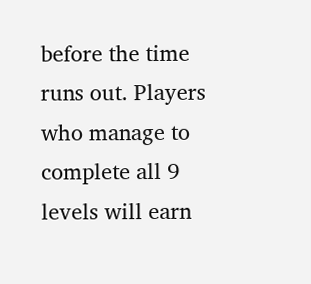before the time runs out. Players who manage to complete all 9 levels will earn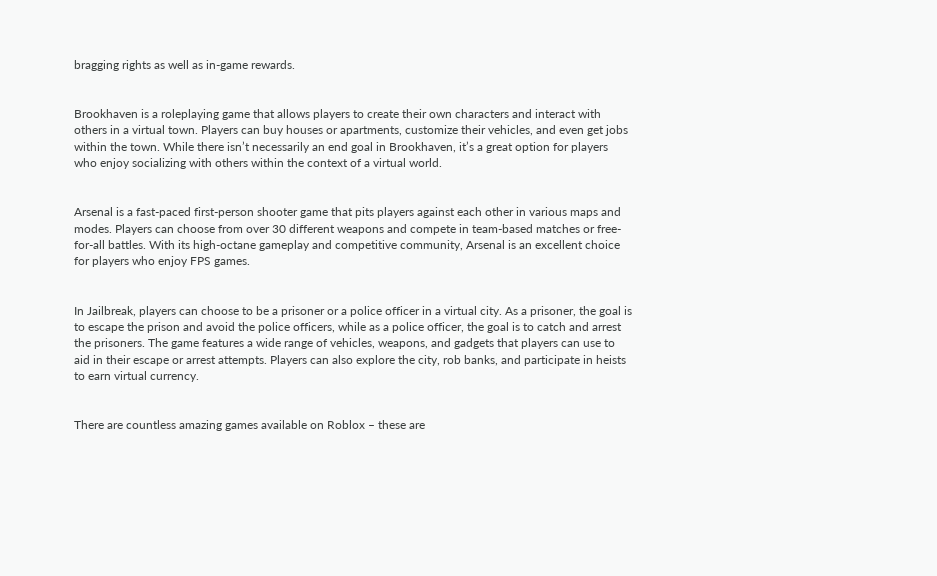bragging rights as well as in-game rewards.


Brookhaven is a roleplaying game that allows players to create their own characters and interact with others in a virtual town. Players can buy houses or apartments, customize their vehicles, and even get jobs within the town. While there isn’t necessarily an end goal in Brookhaven, it’s a great option for players who enjoy socializing with others within the context of a virtual world.


Arsenal is a fast-paced first-person shooter game that pits players against each other in various maps and modes. Players can choose from over 30 different weapons and compete in team-based matches or free-for-all battles. With its high-octane gameplay and competitive community, Arsenal is an excellent choice for players who enjoy FPS games.


In Jailbreak, players can choose to be a prisoner or a police officer in a virtual city. As a prisoner, the goal is to escape the prison and avoid the police officers, while as a police officer, the goal is to catch and arrest the prisoners. The game features a wide range of vehicles, weapons, and gadgets that players can use to aid in their escape or arrest attempts. Players can also explore the city, rob banks, and participate in heists to earn virtual currency.


There are countless amazing games available on Roblox – these are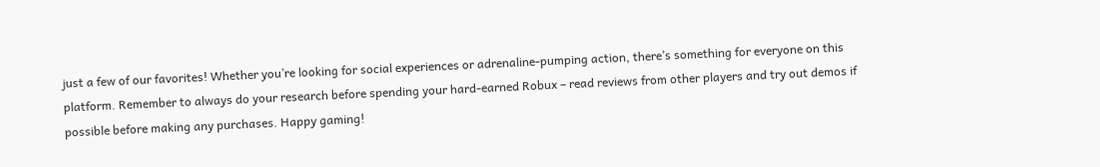just a few of our favorites! Whether you’re looking for social experiences or adrenaline-pumping action, there’s something for everyone on this platform. Remember to always do your research before spending your hard-earned Robux – read reviews from other players and try out demos if possible before making any purchases. Happy gaming!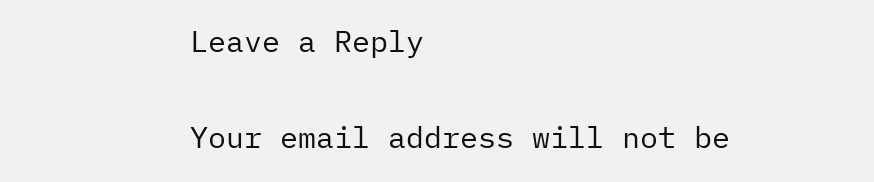Leave a Reply

Your email address will not be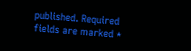published. Required fields are marked *